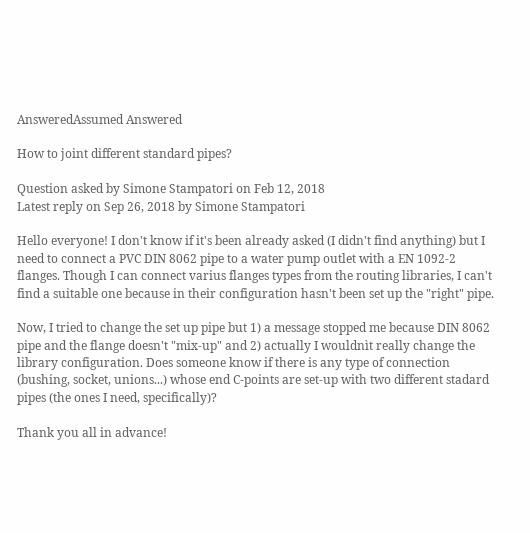AnsweredAssumed Answered

How to joint different standard pipes?

Question asked by Simone Stampatori on Feb 12, 2018
Latest reply on Sep 26, 2018 by Simone Stampatori

Hello everyone! I don't know if it's been already asked (I didn't find anything) but I need to connect a PVC DIN 8062 pipe to a water pump outlet with a EN 1092-2 flanges. Though I can connect varius flanges types from the routing libraries, I can't find a suitable one because in their configuration hasn't been set up the "right" pipe.

Now, I tried to change the set up pipe but 1) a message stopped me because DIN 8062 pipe and the flange doesn't "mix-up" and 2) actually I wouldnìt really change the library configuration. Does someone know if there is any type of connection (bushing, socket, unions...) whose end C-points are set-up with two different stadard pipes (the ones I need, specifically)?

Thank you all in advance!